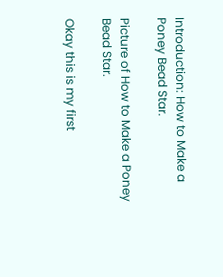Introduction: How to Make a Poney Bead Star.

Picture of How to Make a Poney Bead Star.

Okay this is my first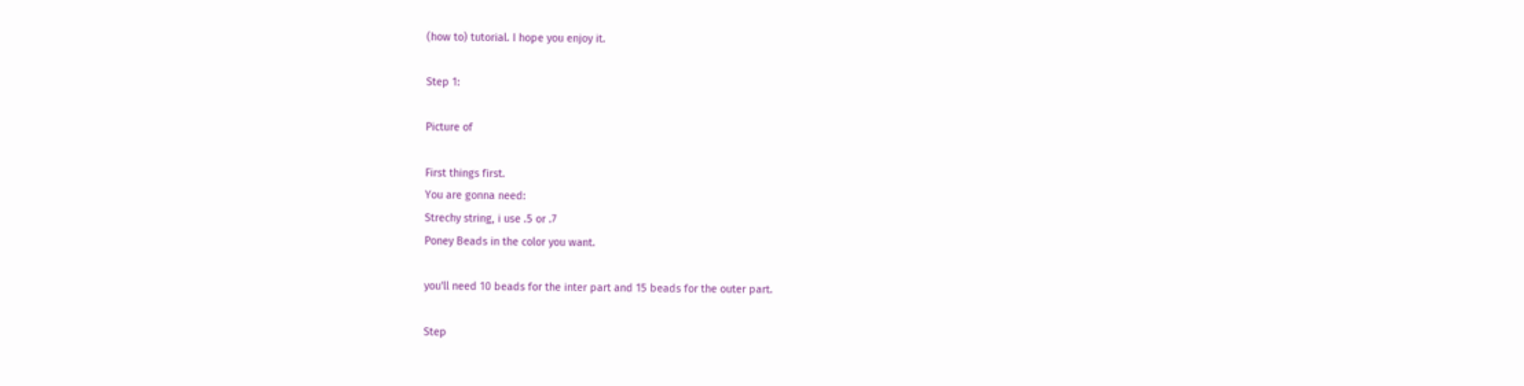(how to) tutorial. I hope you enjoy it.

Step 1:

Picture of

First things first.
You are gonna need:
Strechy string, i use .5 or .7
Poney Beads in the color you want.

you'll need 10 beads for the inter part and 15 beads for the outer part.

Step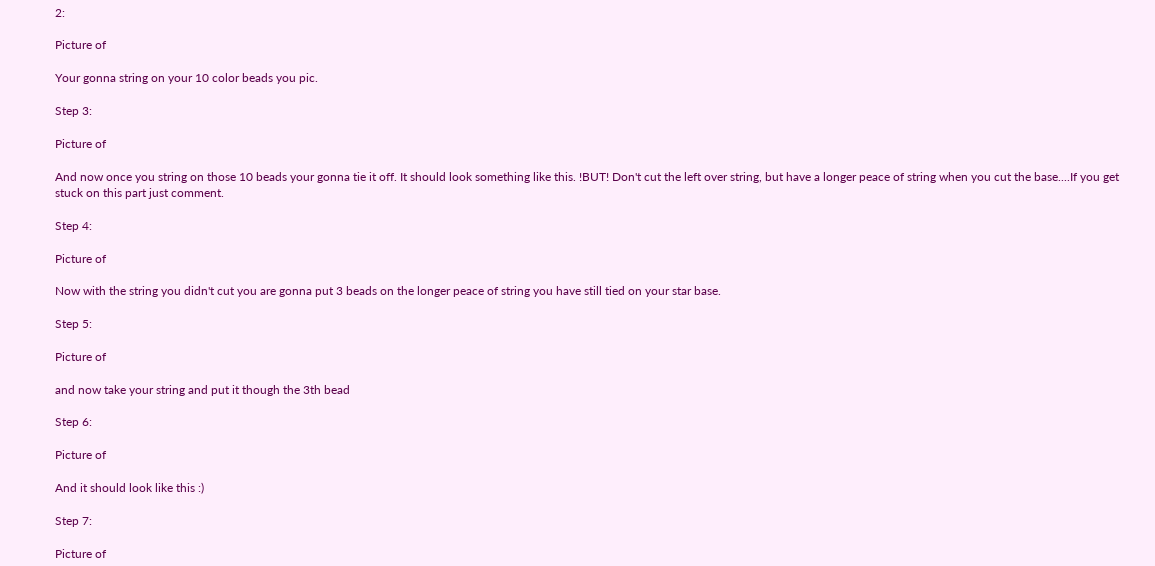2:

Picture of

Your gonna string on your 10 color beads you pic.

Step 3:

Picture of

And now once you string on those 10 beads your gonna tie it off. It should look something like this. !BUT! Don't cut the left over string, but have a longer peace of string when you cut the base....If you get stuck on this part just comment.

Step 4:

Picture of

Now with the string you didn't cut you are gonna put 3 beads on the longer peace of string you have still tied on your star base.

Step 5:

Picture of

and now take your string and put it though the 3th bead

Step 6:

Picture of

And it should look like this :)

Step 7:

Picture of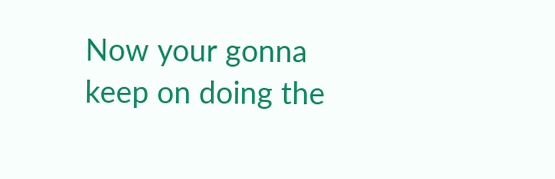Now your gonna keep on doing the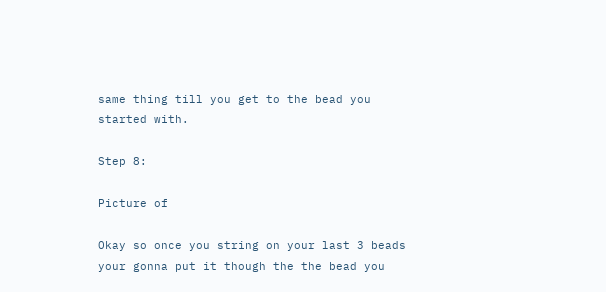same thing till you get to the bead you started with.

Step 8:

Picture of

Okay so once you string on your last 3 beads your gonna put it though the the bead you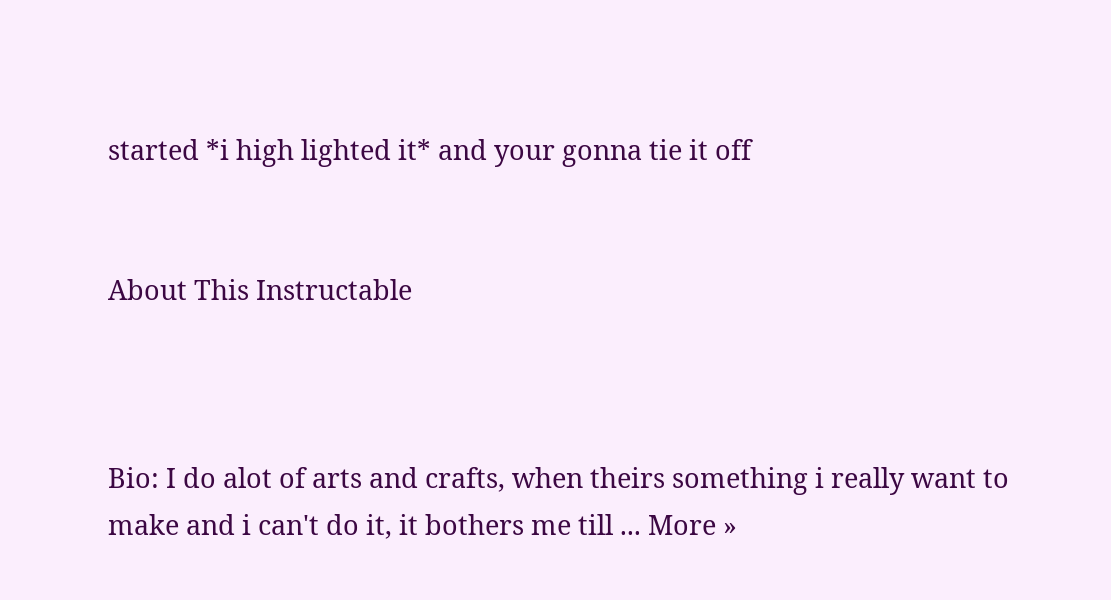started *i high lighted it* and your gonna tie it off


About This Instructable



Bio: I do alot of arts and crafts, when theirs something i really want to make and i can't do it, it bothers me till ... More »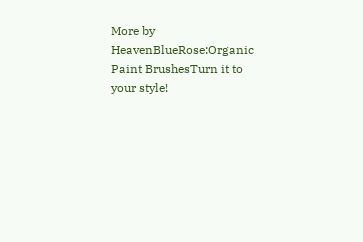More by HeavenBlueRose:Organic Paint BrushesTurn it to your style!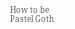How to be Pastel Goth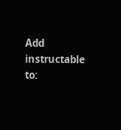Add instructable to: